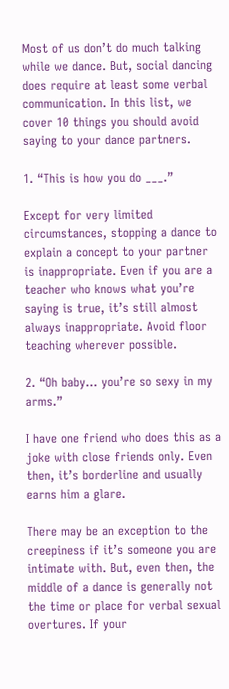Most of us don’t do much talking while we dance. But, social dancing does require at least some verbal communication. In this list, we cover 10 things you should avoid saying to your dance partners.

1. “This is how you do ___.”

Except for very limited circumstances, stopping a dance to explain a concept to your partner is inappropriate. Even if you are a teacher who knows what you’re saying is true, it’s still almost always inappropriate. Avoid floor teaching wherever possible.

2. “Oh baby… you’re so sexy in my arms.”

I have one friend who does this as a joke with close friends only. Even then, it’s borderline and usually earns him a glare.

There may be an exception to the creepiness if it’s someone you are intimate with. But, even then, the middle of a dance is generally not the time or place for verbal sexual overtures. If your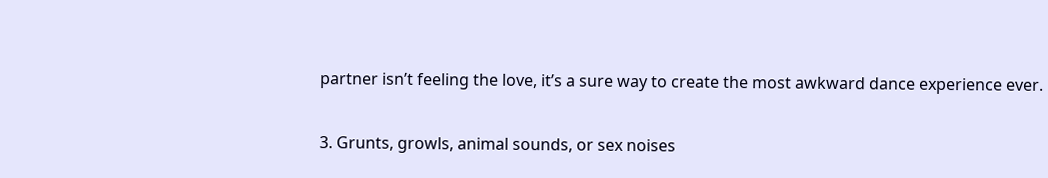partner isn’t feeling the love, it’s a sure way to create the most awkward dance experience ever.

3. Grunts, growls, animal sounds, or sex noises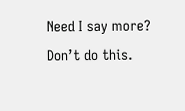Need I say more? Don’t do this.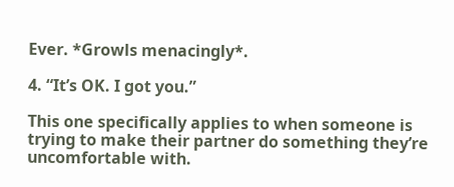Ever. *Growls menacingly*.

4. “It’s OK. I got you.”

This one specifically applies to when someone is trying to make their partner do something they’re uncomfortable with.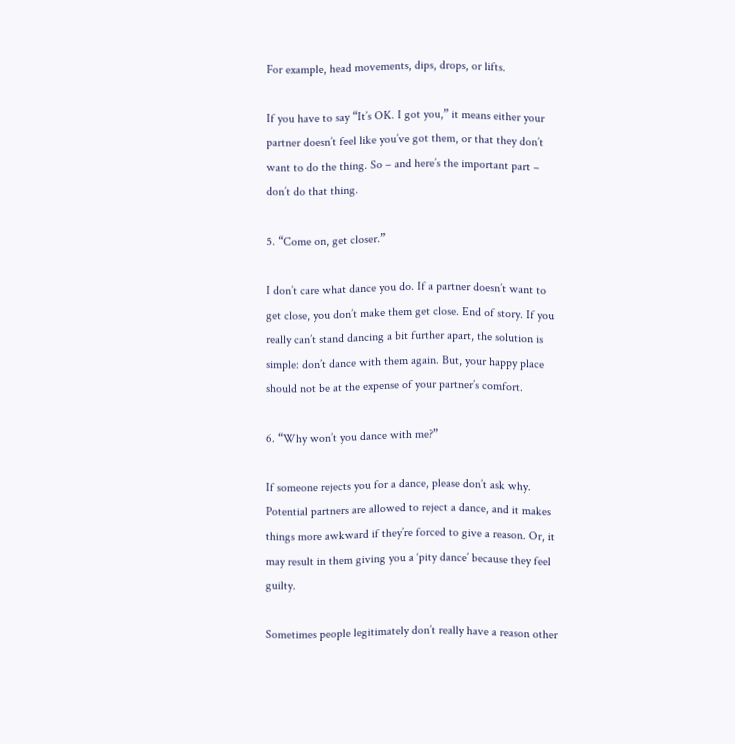For example, head movements, dips, drops, or lifts.

If you have to say “It’s OK. I got you,” it means either your partner doesn’t feel like you’ve got them, or that they don’t want to do the thing. So – and here’s the important part – don’t do that thing.

5. “Come on, get closer.”

I don’t care what dance you do. If a partner doesn’t want to get close, you don’t make them get close. End of story. If you really can’t stand dancing a bit further apart, the solution is simple: don’t dance with them again. But, your happy place should not be at the expense of your partner’s comfort.

6. “Why won’t you dance with me?”

If someone rejects you for a dance, please don’t ask why. Potential partners are allowed to reject a dance, and it makes things more awkward if they’re forced to give a reason. Or, it may result in them giving you a ‘pity dance’ because they feel guilty.

Sometimes people legitimately don’t really have a reason other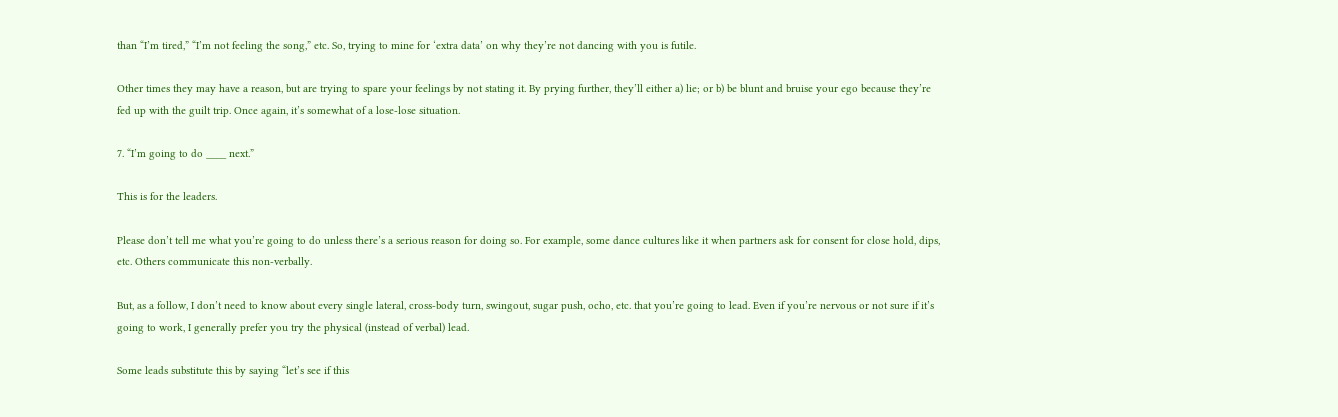than “I’m tired,” “I’m not feeling the song,” etc. So, trying to mine for ‘extra data’ on why they’re not dancing with you is futile.

Other times they may have a reason, but are trying to spare your feelings by not stating it. By prying further, they’ll either a) lie; or b) be blunt and bruise your ego because they’re fed up with the guilt trip. Once again, it’s somewhat of a lose-lose situation.

7. “I’m going to do ____ next.”

This is for the leaders.

Please don’t tell me what you’re going to do unless there’s a serious reason for doing so. For example, some dance cultures like it when partners ask for consent for close hold, dips, etc. Others communicate this non-verbally.

But, as a follow, I don’t need to know about every single lateral, cross-body turn, swingout, sugar push, ocho, etc. that you’re going to lead. Even if you’re nervous or not sure if it’s going to work, I generally prefer you try the physical (instead of verbal) lead.

Some leads substitute this by saying “let’s see if this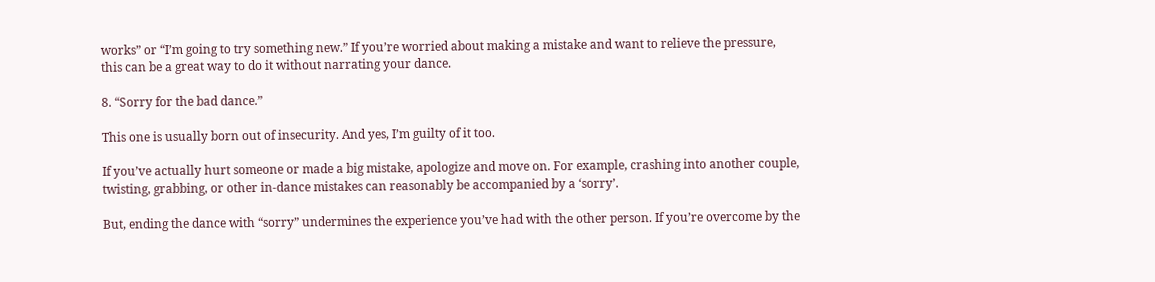works” or “I’m going to try something new.” If you’re worried about making a mistake and want to relieve the pressure, this can be a great way to do it without narrating your dance.

8. “Sorry for the bad dance.”

This one is usually born out of insecurity. And yes, I’m guilty of it too.

If you’ve actually hurt someone or made a big mistake, apologize and move on. For example, crashing into another couple, twisting, grabbing, or other in-dance mistakes can reasonably be accompanied by a ‘sorry’.

But, ending the dance with “sorry” undermines the experience you’ve had with the other person. If you’re overcome by the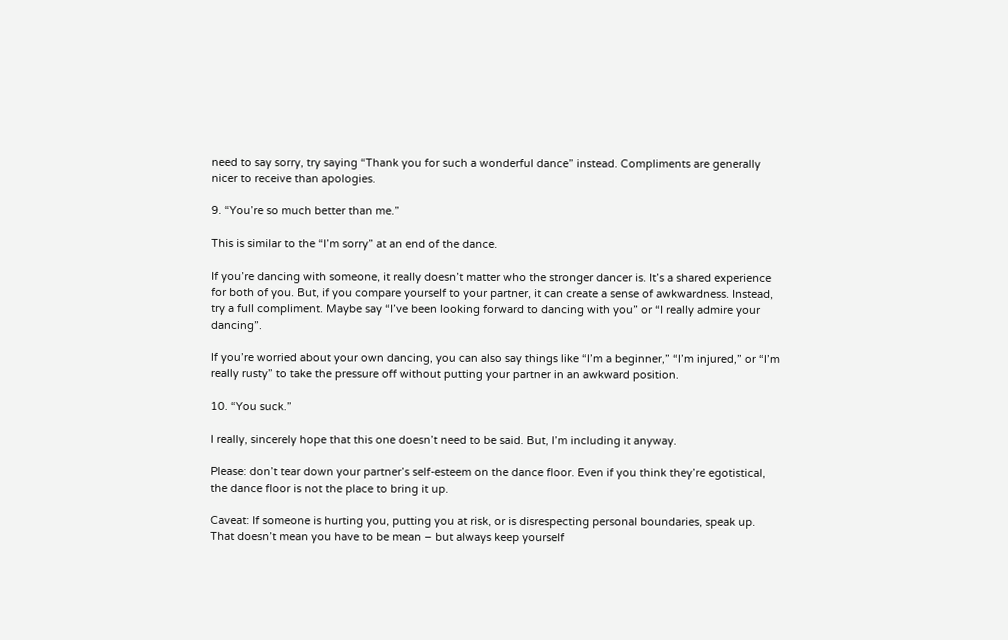need to say sorry, try saying “Thank you for such a wonderful dance” instead. Compliments are generally nicer to receive than apologies.

9. “You’re so much better than me.”

This is similar to the “I’m sorry” at an end of the dance.

If you’re dancing with someone, it really doesn’t matter who the stronger dancer is. It’s a shared experience for both of you. But, if you compare yourself to your partner, it can create a sense of awkwardness. Instead, try a full compliment. Maybe say “I’ve been looking forward to dancing with you” or “I really admire your dancing”.

If you’re worried about your own dancing, you can also say things like “I’m a beginner,” “I’m injured,” or “I’m really rusty” to take the pressure off without putting your partner in an awkward position.

10. “You suck.”

I really, sincerely hope that this one doesn’t need to be said. But, I’m including it anyway.

Please: don’t tear down your partner’s self-esteem on the dance floor. Even if you think they’re egotistical, the dance floor is not the place to bring it up.

Caveat: If someone is hurting you, putting you at risk, or is disrespecting personal boundaries, speak up. That doesn’t mean you have to be mean – but always keep yourself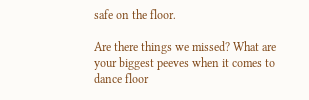safe on the floor.

Are there things we missed? What are your biggest peeves when it comes to dance floor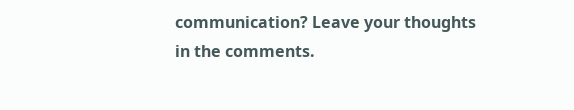communication? Leave your thoughts in the comments.